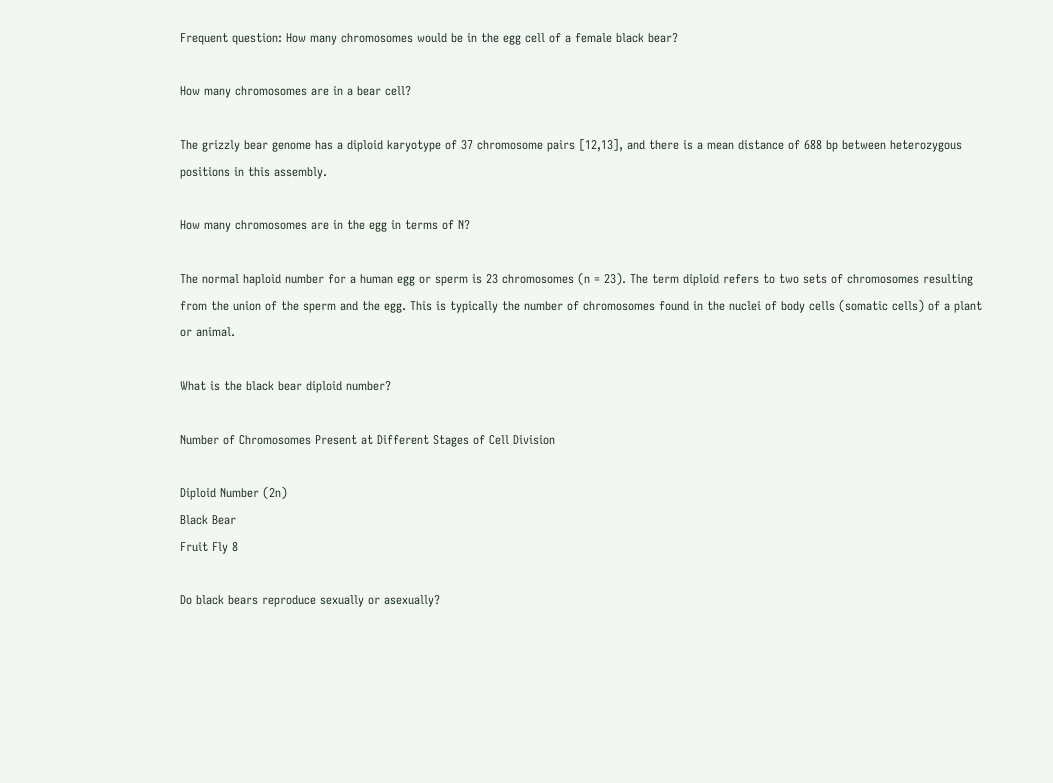Frequent question: How many chromosomes would be in the egg cell of a female black bear?

How many chromosomes are in a bear cell?

The grizzly bear genome has a diploid karyotype of 37 chromosome pairs [12,13], and there is a mean distance of 688 bp between heterozygous positions in this assembly.

How many chromosomes are in the egg in terms of N?

The normal haploid number for a human egg or sperm is 23 chromosomes (n = 23). The term diploid refers to two sets of chromosomes resulting from the union of the sperm and the egg. This is typically the number of chromosomes found in the nuclei of body cells (somatic cells) of a plant or animal.

What is the black bear diploid number?

Number of Chromosomes Present at Different Stages of Cell Division

Diploid Number (2n)
Black Bear
Fruit Fly 8

Do black bears reproduce sexually or asexually?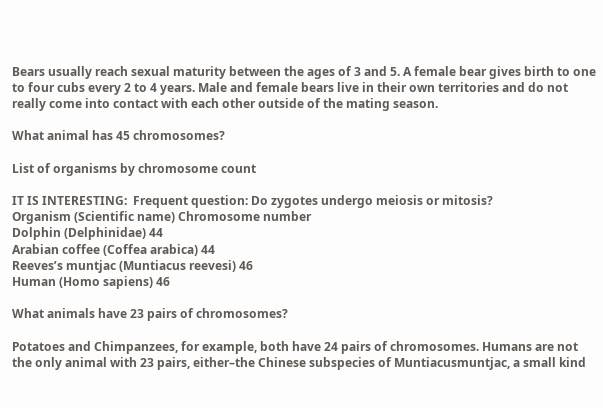Bears usually reach sexual maturity between the ages of 3 and 5. A female bear gives birth to one to four cubs every 2 to 4 years. Male and female bears live in their own territories and do not really come into contact with each other outside of the mating season.

What animal has 45 chromosomes?

List of organisms by chromosome count

IT IS INTERESTING:  Frequent question: Do zygotes undergo meiosis or mitosis?
Organism (Scientific name) Chromosome number
Dolphin (Delphinidae) 44
Arabian coffee (Coffea arabica) 44
Reeves’s muntjac (Muntiacus reevesi) 46
Human (Homo sapiens) 46

What animals have 23 pairs of chromosomes?

Potatoes and Chimpanzees, for example, both have 24 pairs of chromosomes. Humans are not the only animal with 23 pairs, either–the Chinese subspecies of Muntiacusmuntjac, a small kind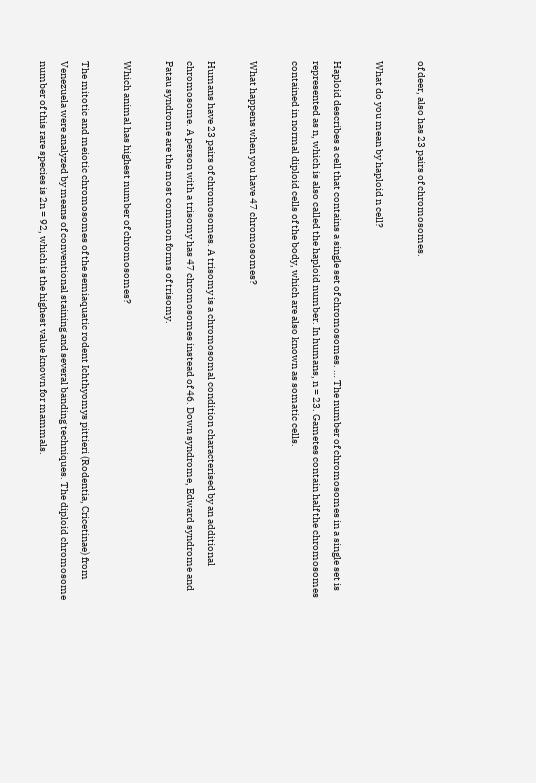of deer, also has 23 pairs of chromosomes.

What do you mean by haploid n cell?

Haploid describes a cell that contains a single set of chromosomes. … The number of chromosomes in a single set is represented as n, which is also called the haploid number. In humans, n = 23. Gametes contain half the chromosomes contained in normal diploid cells of the body, which are also known as somatic cells.

What happens when you have 47 chromosomes?

Humans have 23 pairs of chromosomes. A trisomy is a chromosomal condition characterised by an additional chromosome. A person with a trisomy has 47 chromosomes instead of 46. Down syndrome, Edward syndrome and Patau syndrome are the most common forms of trisomy.

Which animal has highest number of chromosomes?

The mitotic and meiotic chromosomes of the semiaquatic rodent Ichthyomys pittieri (Rodentia, Cricetinae) from Venezuela were analyzed by means of conventional staining and several banding techniques. The diploid chromosome number of this rare species is 2n = 92, which is the highest value known for mammals.